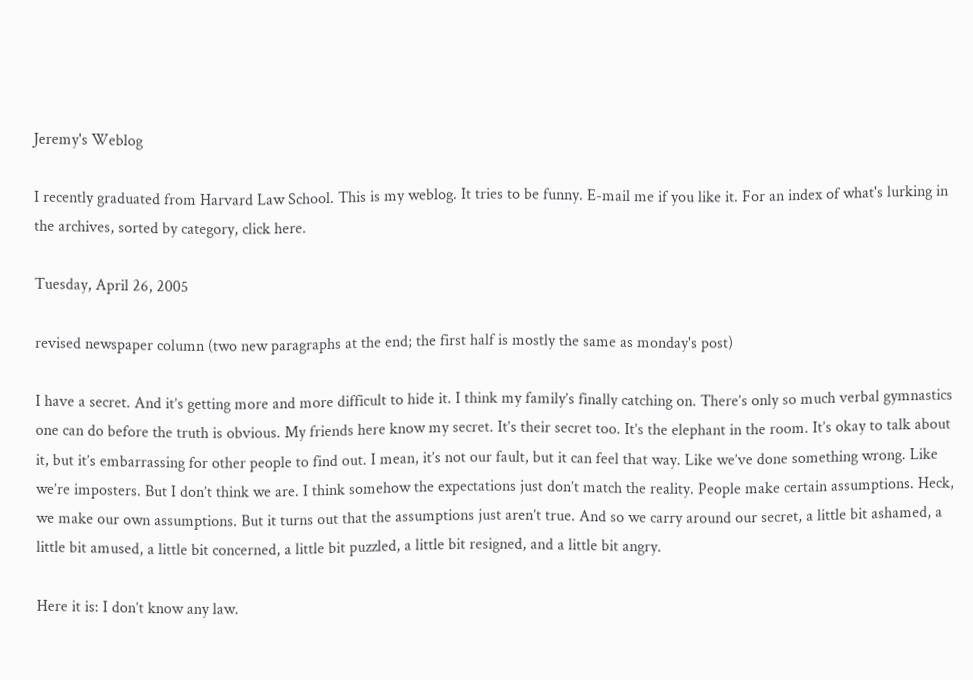Jeremy's Weblog

I recently graduated from Harvard Law School. This is my weblog. It tries to be funny. E-mail me if you like it. For an index of what's lurking in the archives, sorted by category, click here.

Tuesday, April 26, 2005

revised newspaper column (two new paragraphs at the end; the first half is mostly the same as monday's post)

I have a secret. And it’s getting more and more difficult to hide it. I think my family’s finally catching on. There’s only so much verbal gymnastics one can do before the truth is obvious. My friends here know my secret. It’s their secret too. It’s the elephant in the room. It’s okay to talk about it, but it’s embarrassing for other people to find out. I mean, it’s not our fault, but it can feel that way. Like we’ve done something wrong. Like we’re imposters. But I don’t think we are. I think somehow the expectations just don’t match the reality. People make certain assumptions. Heck, we make our own assumptions. But it turns out that the assumptions just aren’t true. And so we carry around our secret, a little bit ashamed, a little bit amused, a little bit concerned, a little bit puzzled, a little bit resigned, and a little bit angry.

Here it is: I don’t know any law.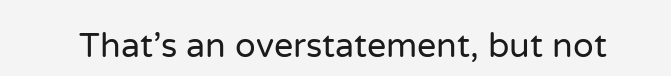That’s an overstatement, but not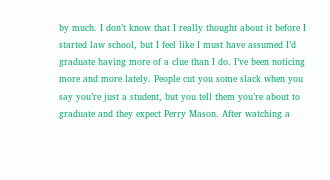by much. I don’t know that I really thought about it before I started law school, but I feel like I must have assumed I’d graduate having more of a clue than I do. I’ve been noticing more and more lately. People cut you some slack when you say you’re just a student, but you tell them you’re about to graduate and they expect Perry Mason. After watching a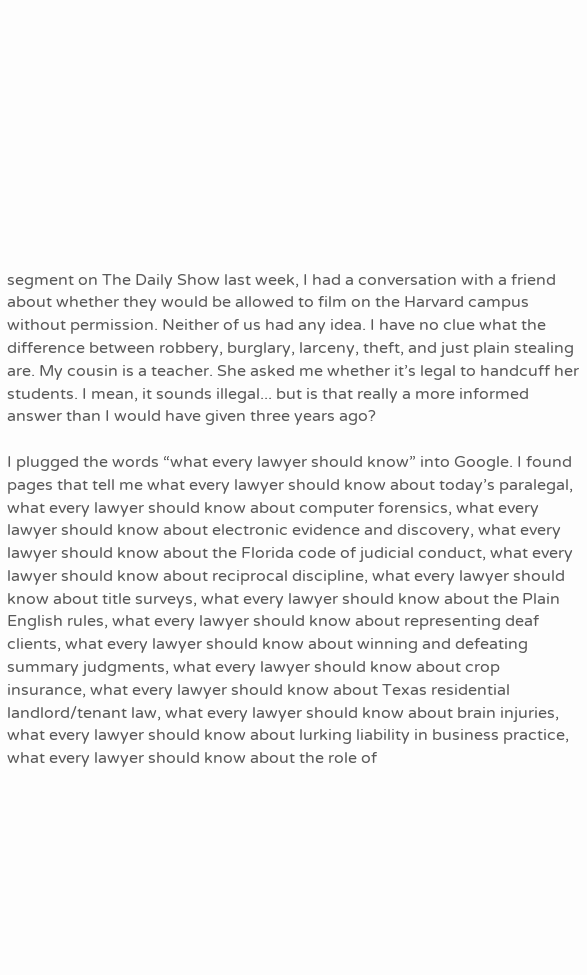segment on The Daily Show last week, I had a conversation with a friend about whether they would be allowed to film on the Harvard campus without permission. Neither of us had any idea. I have no clue what the difference between robbery, burglary, larceny, theft, and just plain stealing are. My cousin is a teacher. She asked me whether it’s legal to handcuff her students. I mean, it sounds illegal... but is that really a more informed answer than I would have given three years ago?

I plugged the words “what every lawyer should know” into Google. I found pages that tell me what every lawyer should know about today’s paralegal, what every lawyer should know about computer forensics, what every lawyer should know about electronic evidence and discovery, what every lawyer should know about the Florida code of judicial conduct, what every lawyer should know about reciprocal discipline, what every lawyer should know about title surveys, what every lawyer should know about the Plain English rules, what every lawyer should know about representing deaf clients, what every lawyer should know about winning and defeating summary judgments, what every lawyer should know about crop insurance, what every lawyer should know about Texas residential landlord/tenant law, what every lawyer should know about brain injuries, what every lawyer should know about lurking liability in business practice, what every lawyer should know about the role of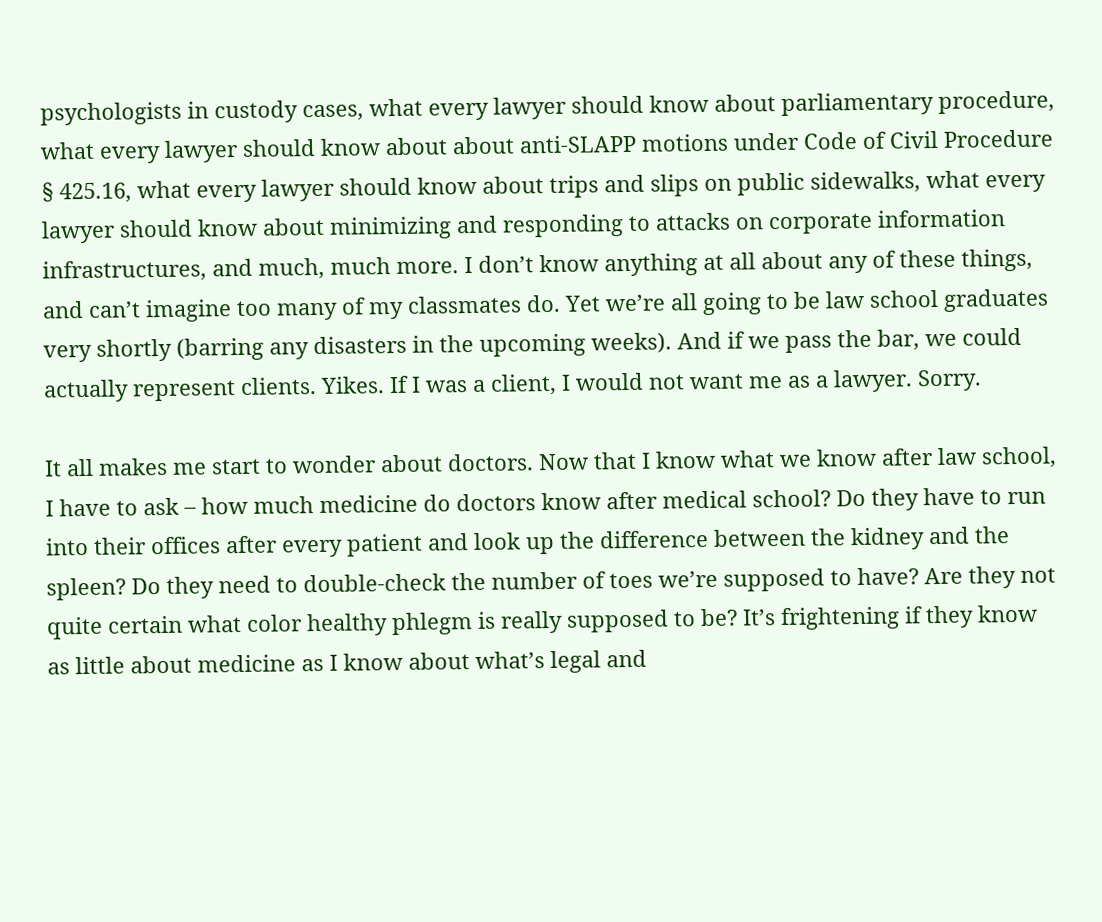psychologists in custody cases, what every lawyer should know about parliamentary procedure, what every lawyer should know about about anti-SLAPP motions under Code of Civil Procedure § 425.16, what every lawyer should know about trips and slips on public sidewalks, what every lawyer should know about minimizing and responding to attacks on corporate information infrastructures, and much, much more. I don’t know anything at all about any of these things, and can’t imagine too many of my classmates do. Yet we’re all going to be law school graduates very shortly (barring any disasters in the upcoming weeks). And if we pass the bar, we could actually represent clients. Yikes. If I was a client, I would not want me as a lawyer. Sorry.

It all makes me start to wonder about doctors. Now that I know what we know after law school, I have to ask – how much medicine do doctors know after medical school? Do they have to run into their offices after every patient and look up the difference between the kidney and the spleen? Do they need to double-check the number of toes we’re supposed to have? Are they not quite certain what color healthy phlegm is really supposed to be? It’s frightening if they know as little about medicine as I know about what’s legal and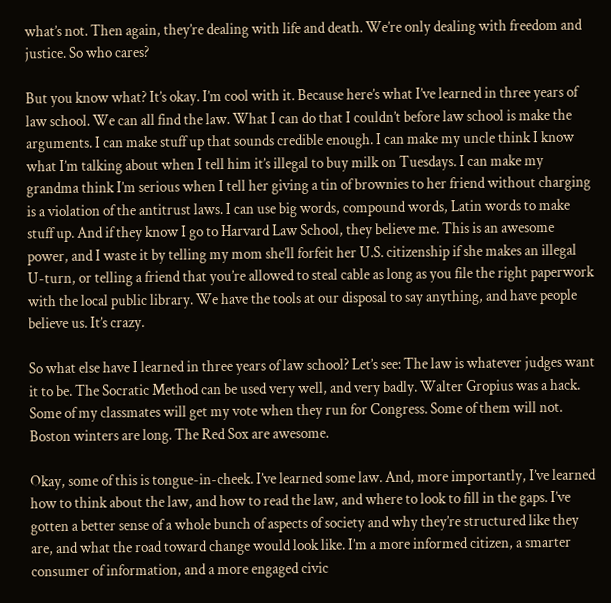what’s not. Then again, they’re dealing with life and death. We’re only dealing with freedom and justice. So who cares?

But you know what? It’s okay. I’m cool with it. Because here’s what I’ve learned in three years of law school. We can all find the law. What I can do that I couldn’t before law school is make the arguments. I can make stuff up that sounds credible enough. I can make my uncle think I know what I’m talking about when I tell him it’s illegal to buy milk on Tuesdays. I can make my grandma think I’m serious when I tell her giving a tin of brownies to her friend without charging is a violation of the antitrust laws. I can use big words, compound words, Latin words to make stuff up. And if they know I go to Harvard Law School, they believe me. This is an awesome power, and I waste it by telling my mom she’ll forfeit her U.S. citizenship if she makes an illegal U-turn, or telling a friend that you’re allowed to steal cable as long as you file the right paperwork with the local public library. We have the tools at our disposal to say anything, and have people believe us. It’s crazy.

So what else have I learned in three years of law school? Let’s see: The law is whatever judges want it to be. The Socratic Method can be used very well, and very badly. Walter Gropius was a hack. Some of my classmates will get my vote when they run for Congress. Some of them will not. Boston winters are long. The Red Sox are awesome.

Okay, some of this is tongue-in-cheek. I’ve learned some law. And, more importantly, I’ve learned how to think about the law, and how to read the law, and where to look to fill in the gaps. I’ve gotten a better sense of a whole bunch of aspects of society and why they’re structured like they are, and what the road toward change would look like. I’m a more informed citizen, a smarter consumer of information, and a more engaged civic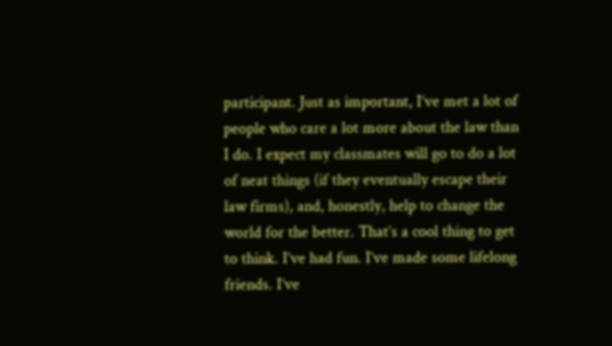participant. Just as important, I’ve met a lot of people who care a lot more about the law than I do. I expect my classmates will go to do a lot of neat things (if they eventually escape their law firms), and, honestly, help to change the world for the better. That’s a cool thing to get to think. I’ve had fun. I’ve made some lifelong friends. I’ve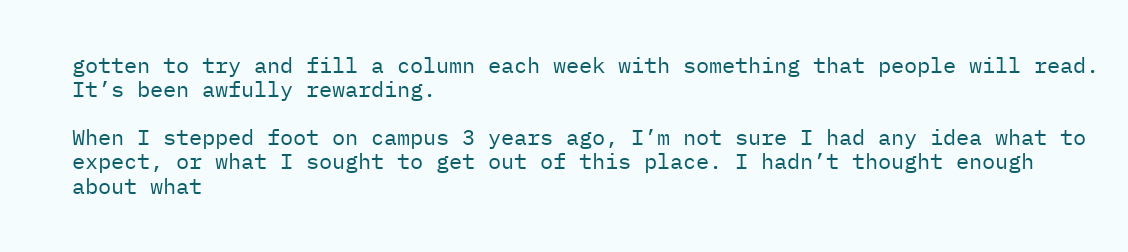gotten to try and fill a column each week with something that people will read. It’s been awfully rewarding.

When I stepped foot on campus 3 years ago, I’m not sure I had any idea what to expect, or what I sought to get out of this place. I hadn’t thought enough about what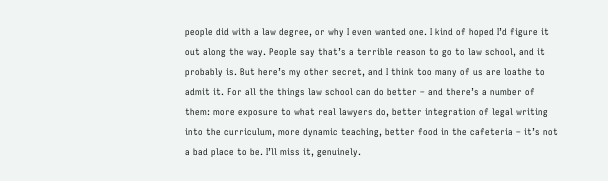people did with a law degree, or why I even wanted one. I kind of hoped I’d figure it out along the way. People say that’s a terrible reason to go to law school, and it probably is. But here’s my other secret, and I think too many of us are loathe to admit it. For all the things law school can do better – and there’s a number of them: more exposure to what real lawyers do, better integration of legal writing into the curriculum, more dynamic teaching, better food in the cafeteria – it’s not a bad place to be. I’ll miss it, genuinely.